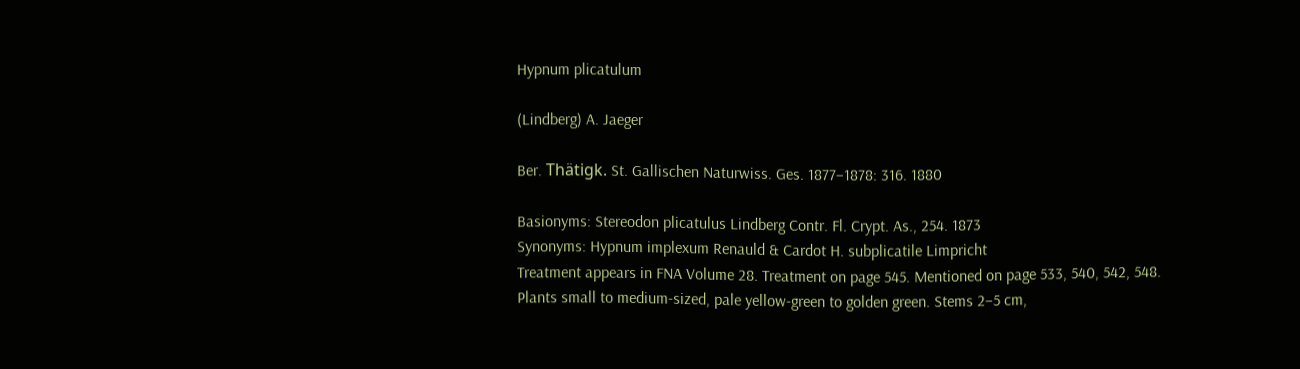Hypnum plicatulum

(Lindberg) A. Jaeger

Ber. Thätigk. St. Gallischen Naturwiss. Ges. 1877–1878: 316. 1880

Basionyms: Stereodon plicatulus Lindberg Contr. Fl. Crypt. As., 254. 1873
Synonyms: Hypnum implexum Renauld & Cardot H. subplicatile Limpricht
Treatment appears in FNA Volume 28. Treatment on page 545. Mentioned on page 533, 540, 542, 548.
Plants small to medium-sized, pale yellow-green to golden green. Stems 2–5 cm,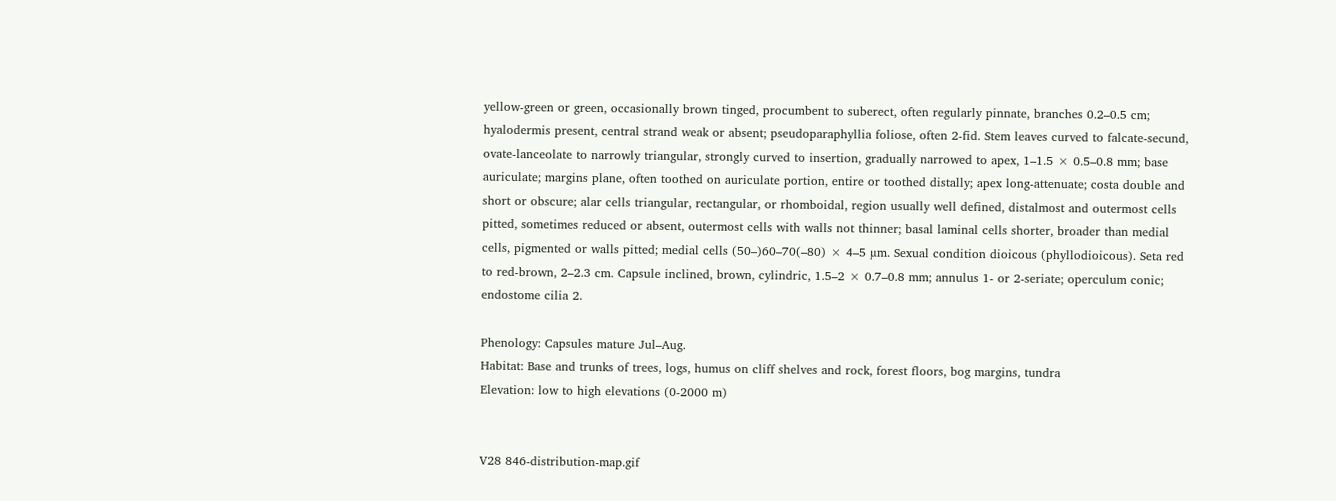yellow-green or green, occasionally brown tinged, procumbent to suberect, often regularly pinnate, branches 0.2–0.5 cm; hyalodermis present, central strand weak or absent; pseudoparaphyllia foliose, often 2-fid. Stem leaves curved to falcate-secund, ovate-lanceolate to narrowly triangular, strongly curved to insertion, gradually narrowed to apex, 1–1.5 × 0.5–0.8 mm; base auriculate; margins plane, often toothed on auriculate portion, entire or toothed distally; apex long-attenuate; costa double and short or obscure; alar cells triangular, rectangular, or rhomboidal, region usually well defined, distalmost and outermost cells pitted, sometimes reduced or absent, outermost cells with walls not thinner; basal laminal cells shorter, broader than medial cells, pigmented or walls pitted; medial cells (50–)60–70(–80) × 4–5 µm. Sexual condition dioicous (phyllodioicous). Seta red to red-brown, 2–2.3 cm. Capsule inclined, brown, cylindric, 1.5–2 × 0.7–0.8 mm; annulus 1- or 2-seriate; operculum conic; endostome cilia 2.

Phenology: Capsules mature Jul–Aug.
Habitat: Base and trunks of trees, logs, humus on cliff shelves and rock, forest floors, bog margins, tundra
Elevation: low to high elevations (0-2000 m)


V28 846-distribution-map.gif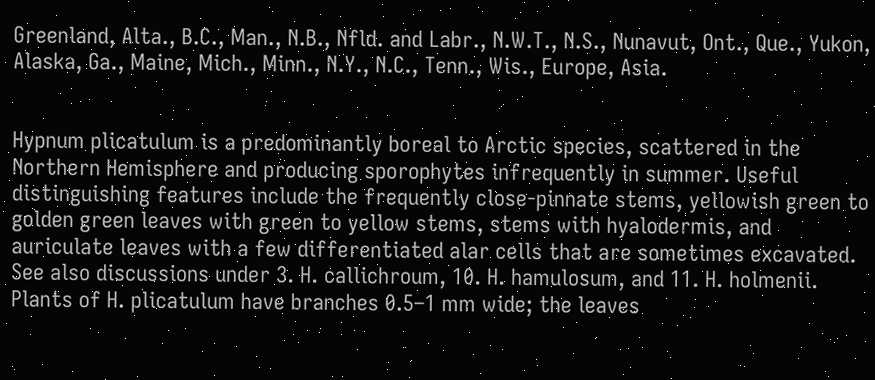Greenland, Alta., B.C., Man., N.B., Nfld. and Labr., N.W.T., N.S., Nunavut, Ont., Que., Yukon, Alaska, Ga., Maine, Mich., Minn., N.Y., N.C., Tenn., Wis., Europe, Asia.


Hypnum plicatulum is a predominantly boreal to Arctic species, scattered in the Northern Hemisphere and producing sporophytes infrequently in summer. Useful distinguishing features include the frequently close-pinnate stems, yellowish green to golden green leaves with green to yellow stems, stems with hyalodermis, and auriculate leaves with a few differentiated alar cells that are sometimes excavated. See also discussions under 3. H. callichroum, 10. H. hamulosum, and 11. H. holmenii. Plants of H. plicatulum have branches 0.5–1 mm wide; the leaves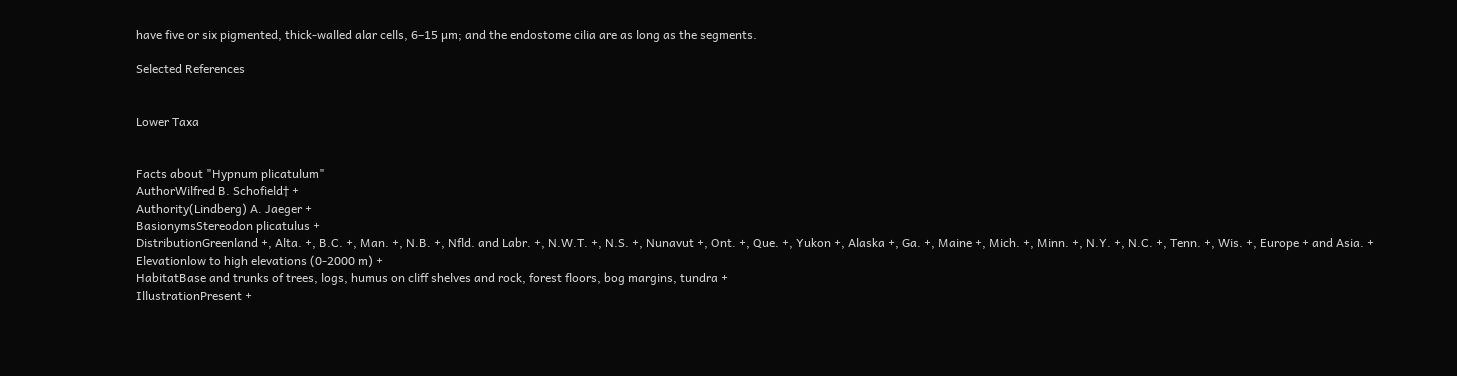have five or six pigmented, thick-walled alar cells, 6–15 µm; and the endostome cilia are as long as the segments.

Selected References


Lower Taxa


Facts about "Hypnum plicatulum"
AuthorWilfred B. Schofield† +
Authority(Lindberg) A. Jaeger +
BasionymsStereodon plicatulus +
DistributionGreenland +, Alta. +, B.C. +, Man. +, N.B. +, Nfld. and Labr. +, N.W.T. +, N.S. +, Nunavut +, Ont. +, Que. +, Yukon +, Alaska +, Ga. +, Maine +, Mich. +, Minn. +, N.Y. +, N.C. +, Tenn. +, Wis. +, Europe + and Asia. +
Elevationlow to high elevations (0-2000 m) +
HabitatBase and trunks of trees, logs, humus on cliff shelves and rock, forest floors, bog margins, tundra +
IllustrationPresent +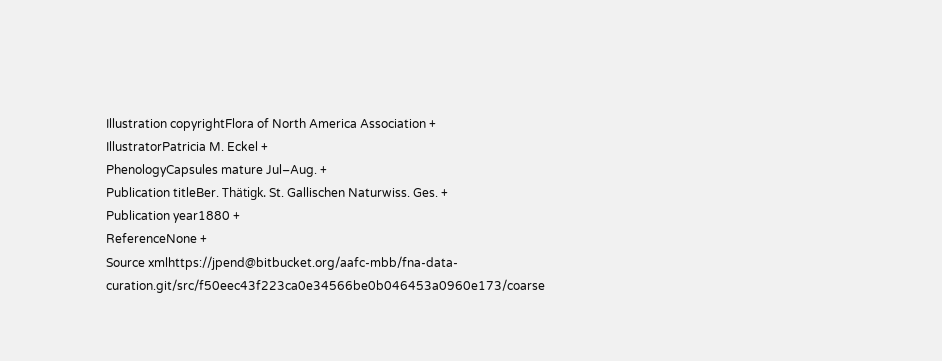Illustration copyrightFlora of North America Association +
IllustratorPatricia M. Eckel +
PhenologyCapsules mature Jul–Aug. +
Publication titleBer. Thätigk. St. Gallischen Naturwiss. Ges. +
Publication year1880 +
ReferenceNone +
Source xmlhttps://jpend@bitbucket.org/aafc-mbb/fna-data-curation.git/src/f50eec43f223ca0e34566be0b046453a0960e173/coarse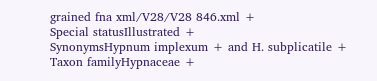grained fna xml/V28/V28 846.xml +
Special statusIllustrated +
SynonymsHypnum implexum + and H. subplicatile +
Taxon familyHypnaceae +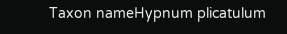Taxon nameHypnum plicatulum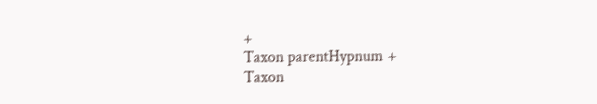+
Taxon parentHypnum +
Taxon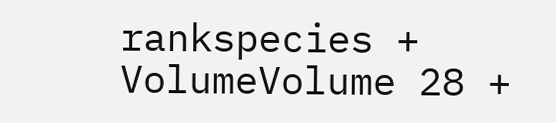rankspecies +
VolumeVolume 28 +